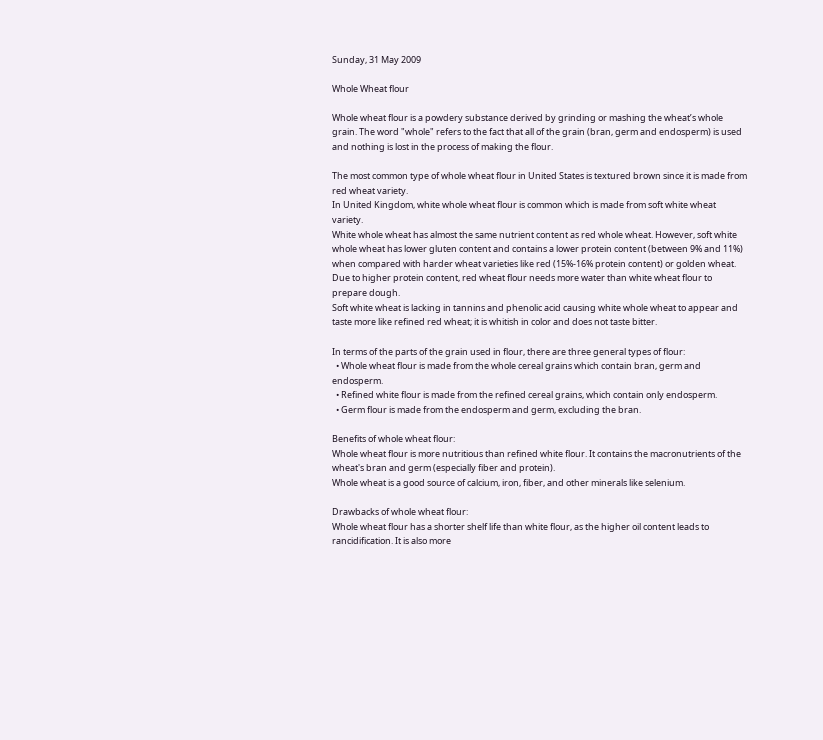Sunday, 31 May 2009

Whole Wheat flour

Whole wheat flour is a powdery substance derived by grinding or mashing the wheat’s whole grain. The word "whole" refers to the fact that all of the grain (bran, germ and endosperm) is used and nothing is lost in the process of making the flour.

The most common type of whole wheat flour in United States is textured brown since it is made from red wheat variety.
In United Kingdom, white whole wheat flour is common which is made from soft white wheat variety.
White whole wheat has almost the same nutrient content as red whole wheat. However, soft white whole wheat has lower gluten content and contains a lower protein content (between 9% and 11%) when compared with harder wheat varieties like red (15%-16% protein content) or golden wheat. Due to higher protein content, red wheat flour needs more water than white wheat flour to prepare dough.
Soft white wheat is lacking in tannins and phenolic acid causing white whole wheat to appear and taste more like refined red wheat; it is whitish in color and does not taste bitter.

In terms of the parts of the grain used in flour, there are three general types of flour:
  • Whole wheat flour is made from the whole cereal grains which contain bran, germ and endosperm.
  • Refined white flour is made from the refined cereal grains, which contain only endosperm.
  • Germ flour is made from the endosperm and germ, excluding the bran.

Benefits of whole wheat flour:
Whole wheat flour is more nutritious than refined white flour. It contains the macronutrients of the wheat's bran and germ (especially fiber and protein).
Whole wheat is a good source of calcium, iron, fiber, and other minerals like selenium.

Drawbacks of whole wheat flour:
Whole wheat flour has a shorter shelf life than white flour, as the higher oil content leads to rancidification. It is also more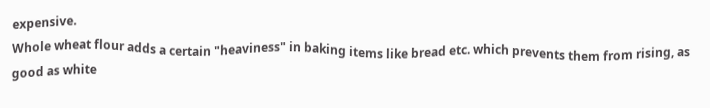expensive.
Whole wheat flour adds a certain "heaviness" in baking items like bread etc. which prevents them from rising, as good as white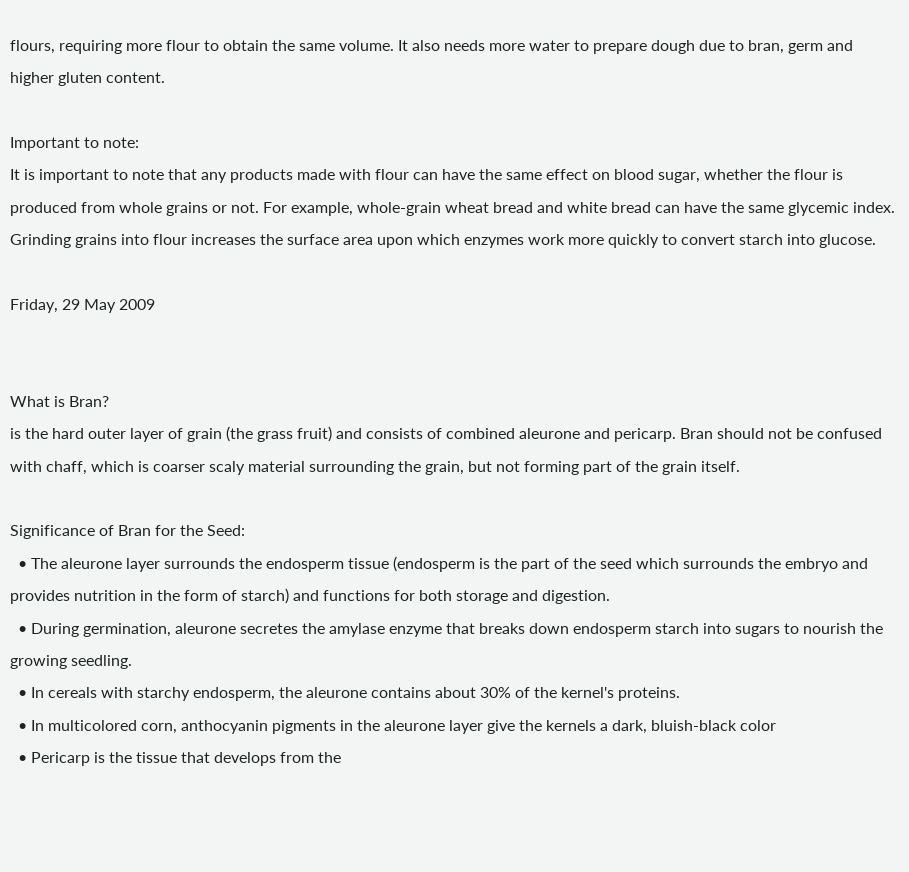flours, requiring more flour to obtain the same volume. It also needs more water to prepare dough due to bran, germ and higher gluten content.

Important to note:
It is important to note that any products made with flour can have the same effect on blood sugar, whether the flour is produced from whole grains or not. For example, whole-grain wheat bread and white bread can have the same glycemic index. Grinding grains into flour increases the surface area upon which enzymes work more quickly to convert starch into glucose.

Friday, 29 May 2009


What is Bran?
is the hard outer layer of grain (the grass fruit) and consists of combined aleurone and pericarp. Bran should not be confused with chaff, which is coarser scaly material surrounding the grain, but not forming part of the grain itself.

Significance of Bran for the Seed:
  • The aleurone layer surrounds the endosperm tissue (endosperm is the part of the seed which surrounds the embryo and provides nutrition in the form of starch) and functions for both storage and digestion.
  • During germination, aleurone secretes the amylase enzyme that breaks down endosperm starch into sugars to nourish the growing seedling.
  • In cereals with starchy endosperm, the aleurone contains about 30% of the kernel's proteins.
  • In multicolored corn, anthocyanin pigments in the aleurone layer give the kernels a dark, bluish-black color
  • Pericarp is the tissue that develops from the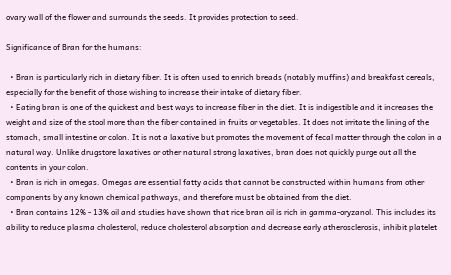ovary wall of the flower and surrounds the seeds. It provides protection to seed.

Significance of Bran for the humans:

  • Bran is particularly rich in dietary fiber. It is often used to enrich breads (notably muffins) and breakfast cereals, especially for the benefit of those wishing to increase their intake of dietary fiber.
  • Eating bran is one of the quickest and best ways to increase fiber in the diet. It is indigestible and it increases the weight and size of the stool more than the fiber contained in fruits or vegetables. It does not irritate the lining of the stomach, small intestine or colon. It is not a laxative but promotes the movement of fecal matter through the colon in a natural way. Unlike drugstore laxatives or other natural strong laxatives, bran does not quickly purge out all the contents in your colon.
  • Bran is rich in omegas. Omegas are essential fatty acids that cannot be constructed within humans from other components by any known chemical pathways, and therefore must be obtained from the diet.
  • Bran contains 12% - 13% oil and studies have shown that rice bran oil is rich in gamma-oryzanol. This includes its ability to reduce plasma cholesterol, reduce cholesterol absorption and decrease early atherosclerosis, inhibit platelet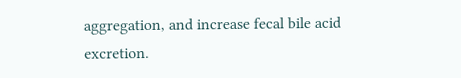aggregation, and increase fecal bile acid excretion.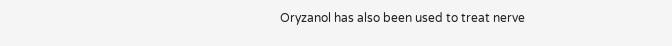Oryzanol has also been used to treat nerve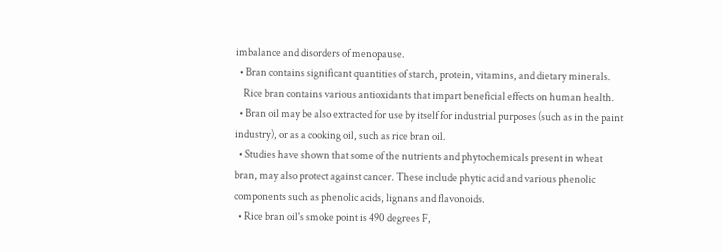imbalance and disorders of menopause.
  • Bran contains significant quantities of starch, protein, vitamins, and dietary minerals.
    Rice bran contains various antioxidants that impart beneficial effects on human health.
  • Bran oil may be also extracted for use by itself for industrial purposes (such as in the paint industry), or as a cooking oil, such as rice bran oil.
  • Studies have shown that some of the nutrients and phytochemicals present in wheat bran, may also protect against cancer. These include phytic acid and various phenolic components such as phenolic acids, lignans and flavonoids.
  • Rice bran oil's smoke point is 490 degrees F,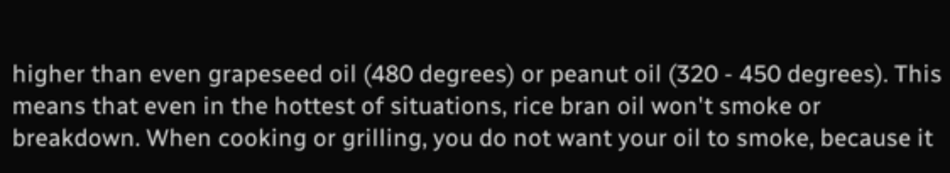higher than even grapeseed oil (480 degrees) or peanut oil (320 - 450 degrees). This means that even in the hottest of situations, rice bran oil won't smoke or breakdown. When cooking or grilling, you do not want your oil to smoke, because it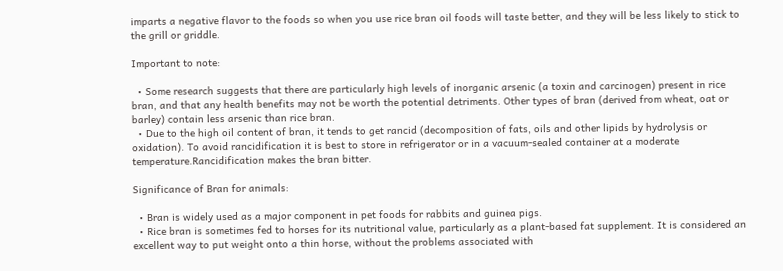imparts a negative flavor to the foods so when you use rice bran oil foods will taste better, and they will be less likely to stick to the grill or griddle.

Important to note:

  • Some research suggests that there are particularly high levels of inorganic arsenic (a toxin and carcinogen) present in rice bran, and that any health benefits may not be worth the potential detriments. Other types of bran (derived from wheat, oat or barley) contain less arsenic than rice bran.
  • Due to the high oil content of bran, it tends to get rancid (decomposition of fats, oils and other lipids by hydrolysis or oxidation). To avoid rancidification it is best to store in refrigerator or in a vacuum-sealed container at a moderate temperature.Rancidification makes the bran bitter.

Significance of Bran for animals:

  • Bran is widely used as a major component in pet foods for rabbits and guinea pigs.
  • Rice bran is sometimes fed to horses for its nutritional value, particularly as a plant-based fat supplement. It is considered an excellent way to put weight onto a thin horse, without the problems associated with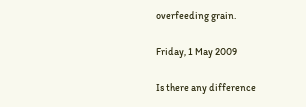overfeeding grain.

Friday, 1 May 2009

Is there any difference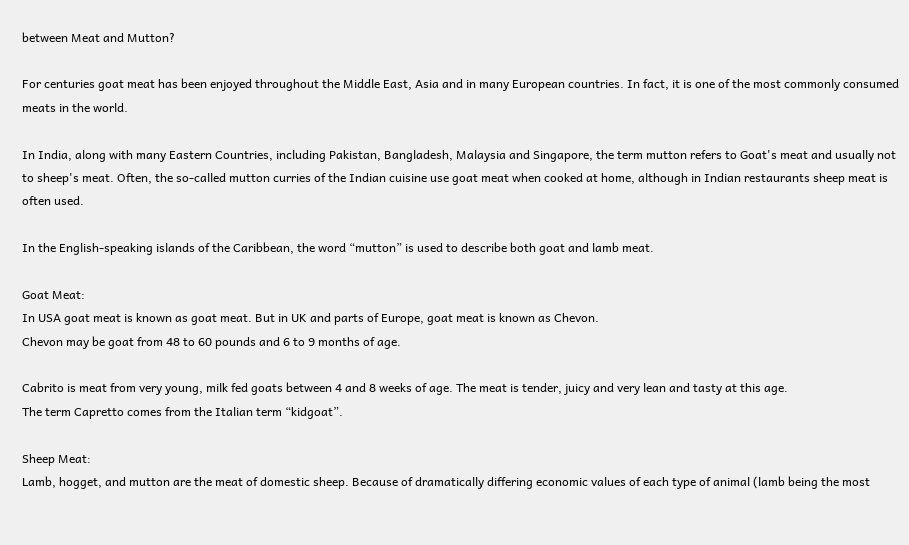between Meat and Mutton?

For centuries goat meat has been enjoyed throughout the Middle East, Asia and in many European countries. In fact, it is one of the most commonly consumed meats in the world.

In India, along with many Eastern Countries, including Pakistan, Bangladesh, Malaysia and Singapore, the term mutton refers to Goat's meat and usually not to sheep's meat. Often, the so-called mutton curries of the Indian cuisine use goat meat when cooked at home, although in Indian restaurants sheep meat is often used.

In the English-speaking islands of the Caribbean, the word “mutton” is used to describe both goat and lamb meat.

Goat Meat:
In USA goat meat is known as goat meat. But in UK and parts of Europe, goat meat is known as Chevon.
Chevon may be goat from 48 to 60 pounds and 6 to 9 months of age.

Cabrito is meat from very young, milk fed goats between 4 and 8 weeks of age. The meat is tender, juicy and very lean and tasty at this age.
The term Capretto comes from the Italian term “kidgoat”.

Sheep Meat:
Lamb, hogget, and mutton are the meat of domestic sheep. Because of dramatically differing economic values of each type of animal (lamb being the most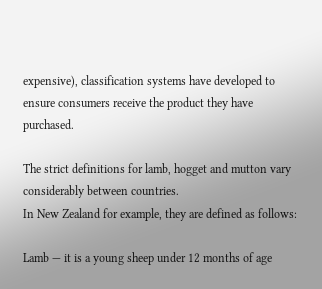expensive), classification systems have developed to ensure consumers receive the product they have purchased.

The strict definitions for lamb, hogget and mutton vary considerably between countries.
In New Zealand for example, they are defined as follows:

Lamb — it is a young sheep under 12 months of age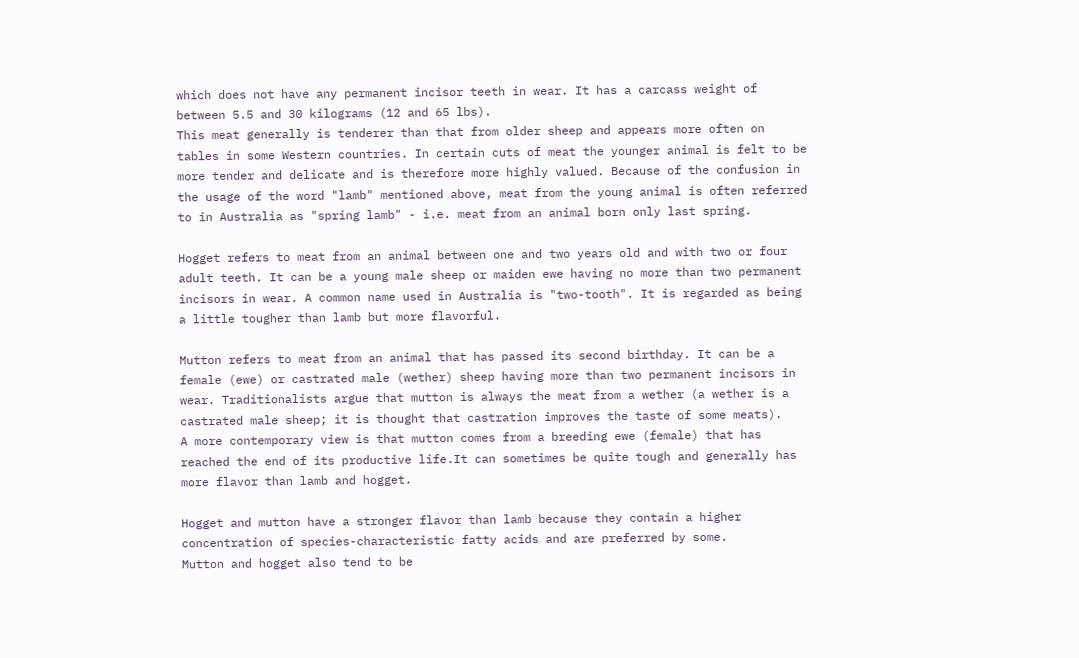which does not have any permanent incisor teeth in wear. It has a carcass weight of between 5.5 and 30 kilograms (12 and 65 lbs).
This meat generally is tenderer than that from older sheep and appears more often on tables in some Western countries. In certain cuts of meat the younger animal is felt to be more tender and delicate and is therefore more highly valued. Because of the confusion in the usage of the word "lamb" mentioned above, meat from the young animal is often referred to in Australia as "spring lamb" - i.e. meat from an animal born only last spring.

Hogget refers to meat from an animal between one and two years old and with two or four adult teeth. It can be a young male sheep or maiden ewe having no more than two permanent incisors in wear. A common name used in Australia is "two-tooth". It is regarded as being a little tougher than lamb but more flavorful.

Mutton refers to meat from an animal that has passed its second birthday. It can be a female (ewe) or castrated male (wether) sheep having more than two permanent incisors in wear. Traditionalists argue that mutton is always the meat from a wether (a wether is a castrated male sheep; it is thought that castration improves the taste of some meats).
A more contemporary view is that mutton comes from a breeding ewe (female) that has reached the end of its productive life.It can sometimes be quite tough and generally has more flavor than lamb and hogget.

Hogget and mutton have a stronger flavor than lamb because they contain a higher concentration of species-characteristic fatty acids and are preferred by some.
Mutton and hogget also tend to be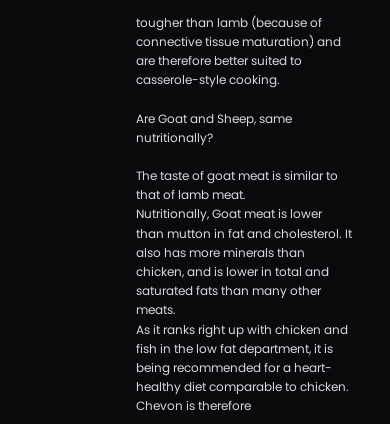tougher than lamb (because of connective tissue maturation) and are therefore better suited to casserole-style cooking.

Are Goat and Sheep, same nutritionally?

The taste of goat meat is similar to that of lamb meat.
Nutritionally, Goat meat is lower than mutton in fat and cholesterol. It also has more minerals than chicken, and is lower in total and saturated fats than many other meats.
As it ranks right up with chicken and fish in the low fat department, it is being recommended for a heart-healthy diet comparable to chicken. Chevon is therefore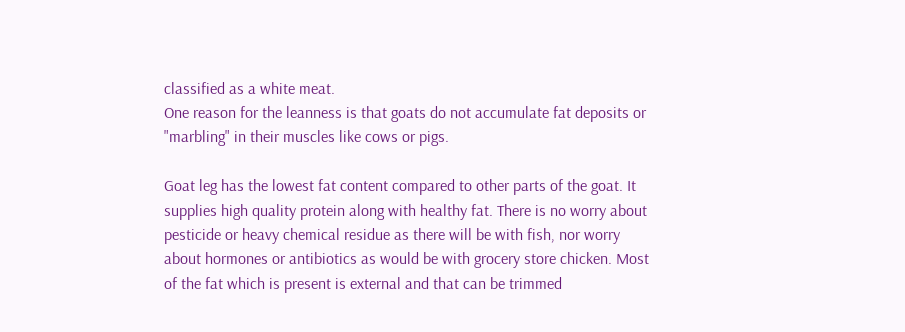classified as a white meat.
One reason for the leanness is that goats do not accumulate fat deposits or "marbling" in their muscles like cows or pigs.

Goat leg has the lowest fat content compared to other parts of the goat. It supplies high quality protein along with healthy fat. There is no worry about pesticide or heavy chemical residue as there will be with fish, nor worry about hormones or antibiotics as would be with grocery store chicken. Most of the fat which is present is external and that can be trimmed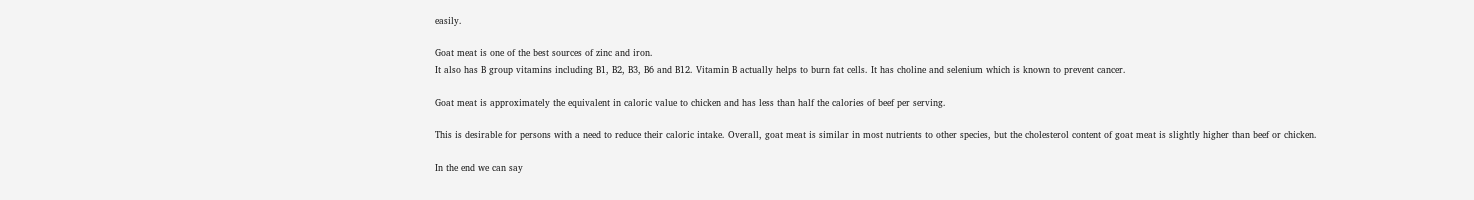easily.

Goat meat is one of the best sources of zinc and iron.
It also has B group vitamins including B1, B2, B3, B6 and B12. Vitamin B actually helps to burn fat cells. It has choline and selenium which is known to prevent cancer.

Goat meat is approximately the equivalent in caloric value to chicken and has less than half the calories of beef per serving.

This is desirable for persons with a need to reduce their caloric intake. Overall, goat meat is similar in most nutrients to other species, but the cholesterol content of goat meat is slightly higher than beef or chicken.

In the end we can say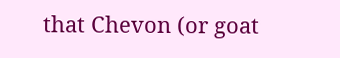that Chevon (or goat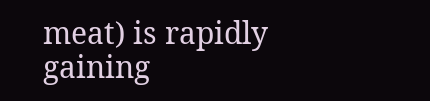meat) is rapidly gaining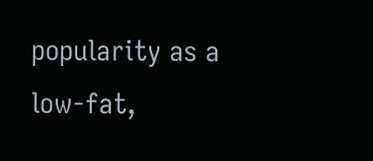popularity as a low-fat,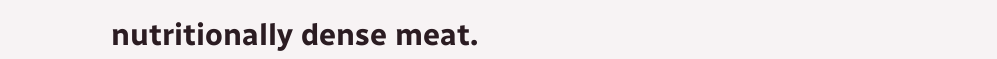nutritionally dense meat.